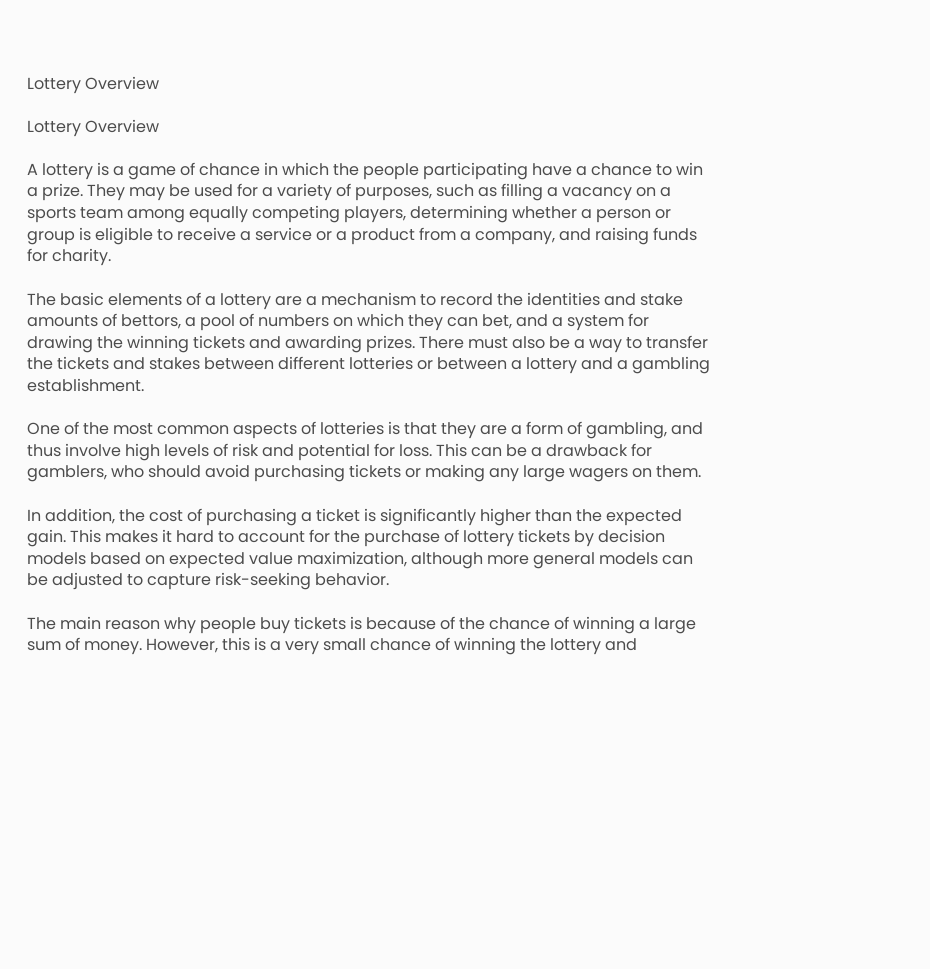Lottery Overview

Lottery Overview

A lottery is a game of chance in which the people participating have a chance to win a prize. They may be used for a variety of purposes, such as filling a vacancy on a sports team among equally competing players, determining whether a person or group is eligible to receive a service or a product from a company, and raising funds for charity.

The basic elements of a lottery are a mechanism to record the identities and stake amounts of bettors, a pool of numbers on which they can bet, and a system for drawing the winning tickets and awarding prizes. There must also be a way to transfer the tickets and stakes between different lotteries or between a lottery and a gambling establishment.

One of the most common aspects of lotteries is that they are a form of gambling, and thus involve high levels of risk and potential for loss. This can be a drawback for gamblers, who should avoid purchasing tickets or making any large wagers on them.

In addition, the cost of purchasing a ticket is significantly higher than the expected gain. This makes it hard to account for the purchase of lottery tickets by decision models based on expected value maximization, although more general models can be adjusted to capture risk-seeking behavior.

The main reason why people buy tickets is because of the chance of winning a large sum of money. However, this is a very small chance of winning the lottery and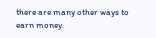there are many other ways to earn money.